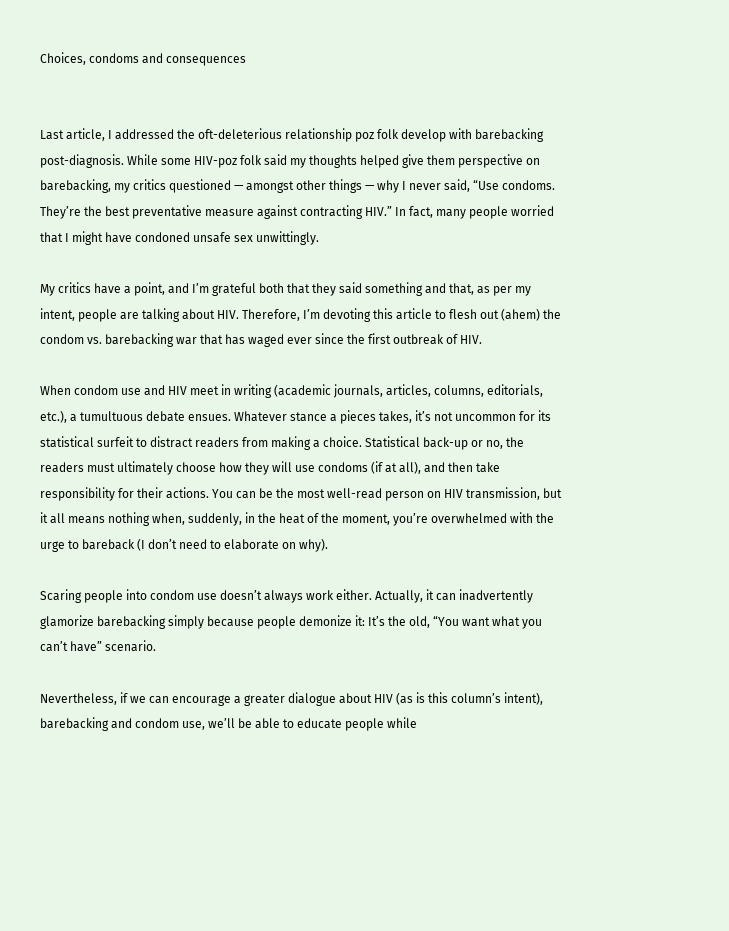Choices, condoms and consequences


Last article, I addressed the oft-deleterious relationship poz folk develop with barebacking post-diagnosis. While some HIV-poz folk said my thoughts helped give them perspective on barebacking, my critics questioned — amongst other things — why I never said, “Use condoms. They’re the best preventative measure against contracting HIV.” In fact, many people worried that I might have condoned unsafe sex unwittingly.

My critics have a point, and I’m grateful both that they said something and that, as per my intent, people are talking about HIV. Therefore, I’m devoting this article to flesh out (ahem) the condom vs. barebacking war that has waged ever since the first outbreak of HIV.

When condom use and HIV meet in writing (academic journals, articles, columns, editorials, etc.), a tumultuous debate ensues. Whatever stance a pieces takes, it’s not uncommon for its statistical surfeit to distract readers from making a choice. Statistical back-up or no, the readers must ultimately choose how they will use condoms (if at all), and then take responsibility for their actions. You can be the most well-read person on HIV transmission, but it all means nothing when, suddenly, in the heat of the moment, you’re overwhelmed with the urge to bareback (I don’t need to elaborate on why).

Scaring people into condom use doesn’t always work either. Actually, it can inadvertently glamorize barebacking simply because people demonize it: It’s the old, “You want what you can’t have” scenario.

Nevertheless, if we can encourage a greater dialogue about HIV (as is this column’s intent), barebacking and condom use, we’ll be able to educate people while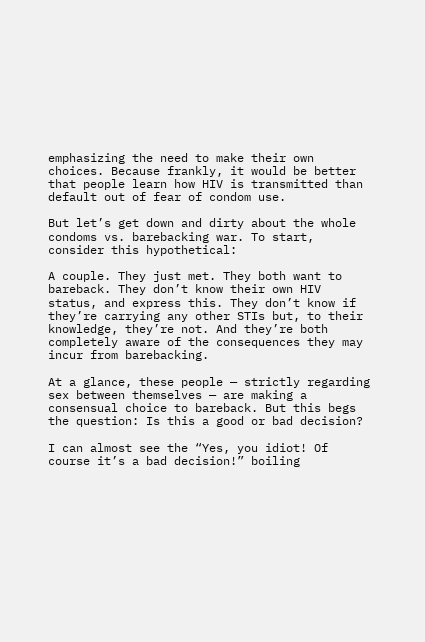emphasizing the need to make their own choices. Because frankly, it would be better that people learn how HIV is transmitted than default out of fear of condom use.

But let’s get down and dirty about the whole condoms vs. barebacking war. To start, consider this hypothetical:

A couple. They just met. They both want to bareback. They don’t know their own HIV status, and express this. They don’t know if they’re carrying any other STIs but, to their knowledge, they’re not. And they’re both completely aware of the consequences they may incur from barebacking.

At a glance, these people — strictly regarding sex between themselves — are making a consensual choice to bareback. But this begs the question: Is this a good or bad decision?

I can almost see the “Yes, you idiot! Of course it’s a bad decision!” boiling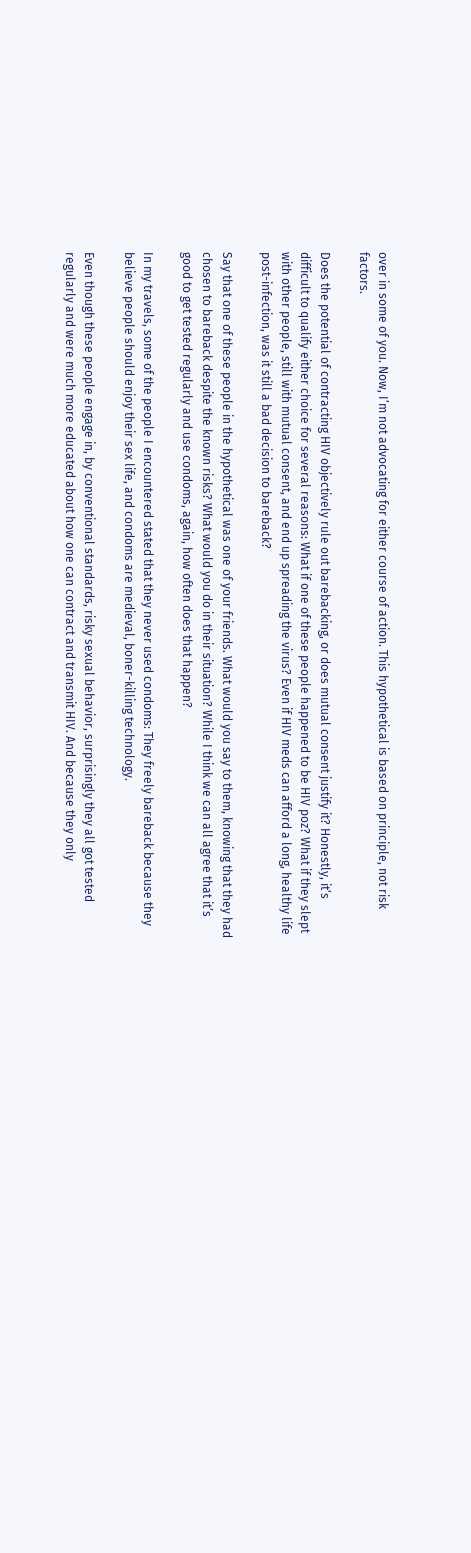over in some of you. Now, I’m not advocating for either course of action. This hypothetical is based on principle, not risk factors.

Does the potential of contracting HIV objectively rule out barebacking, or does mutual consent justify it? Honestly, it’s difficult to qualify either choice for several reasons: What if one of these people happened to be HIV poz? What if they slept with other people, still with mutual consent, and end up spreading the virus? Even if HIV meds can afford a long, healthy life post-infection, was it still a bad decision to bareback?

Say that one of these people in the hypothetical was one of your friends. What would you say to them, knowing that they had chosen to bareback despite the known risks? What would you do in their situation? While I think we can all agree that it’s good to get tested regularly and use condoms, again, how often does that happen?

In my travels, some of the people I encountered stated that they never used condoms: They freely bareback because they believe people should enjoy their sex life, and condoms are medieval, boner-killing technology.

Even though these people engage in, by conventional standards, risky sexual behavior, surprisingly they all got tested regularly and were much more educated about how one can contract and transmit HIV. And because they only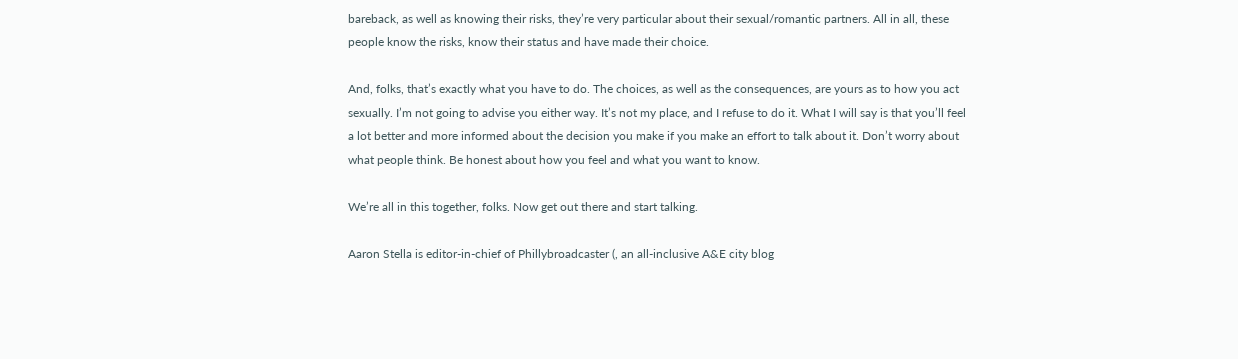bareback, as well as knowing their risks, they’re very particular about their sexual/romantic partners. All in all, these people know the risks, know their status and have made their choice.

And, folks, that’s exactly what you have to do. The choices, as well as the consequences, are yours as to how you act sexually. I’m not going to advise you either way. It’s not my place, and I refuse to do it. What I will say is that you’ll feel a lot better and more informed about the decision you make if you make an effort to talk about it. Don’t worry about what people think. Be honest about how you feel and what you want to know.

We’re all in this together, folks. Now get out there and start talking.

Aaron Stella is editor-in-chief of Phillybroadcaster (, an all-inclusive A&E city blog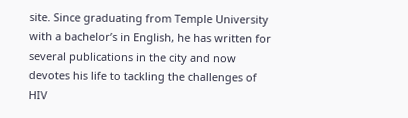site. Since graduating from Temple University with a bachelor’s in English, he has written for several publications in the city and now devotes his life to tackling the challenges of HIV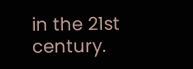in the 21st century.